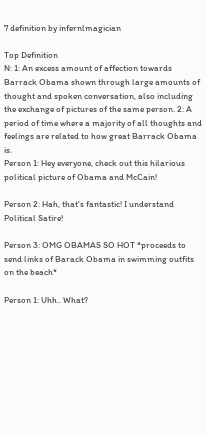7 definition by infernlmagician

Top Definition
N: 1: An excess amount of affection towards Barrack Obama shown through large amounts of thought and spoken conversation, also including the exchange of pictures of the same person. 2: A period of time where a majority of all thoughts and feelings are related to how great Barrack Obama is.
Person 1: Hey everyone, check out this hilarious political picture of Obama and McCain!

Person 2: Hah, that's fantastic! I understand Political Satire!

Person 3: OMG OBAMAS SO HOT *proceeds to send links of Barack Obama in swimming outfits on the beach*

Person 1: Uhh.. What?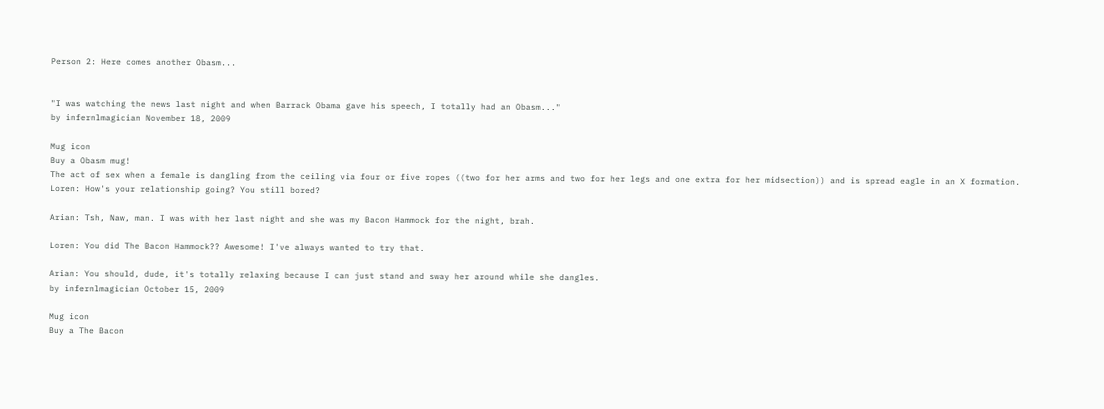Person 2: Here comes another Obasm...


"I was watching the news last night and when Barrack Obama gave his speech, I totally had an Obasm..."
by infernlmagician November 18, 2009

Mug icon
Buy a Obasm mug!
The act of sex when a female is dangling from the ceiling via four or five ropes ((two for her arms and two for her legs and one extra for her midsection)) and is spread eagle in an X formation.
Loren: How's your relationship going? You still bored?

Arian: Tsh, Naw, man. I was with her last night and she was my Bacon Hammock for the night, brah.

Loren: You did The Bacon Hammock?? Awesome! I've always wanted to try that.

Arian: You should, dude, it's totally relaxing because I can just stand and sway her around while she dangles.
by infernlmagician October 15, 2009

Mug icon
Buy a The Bacon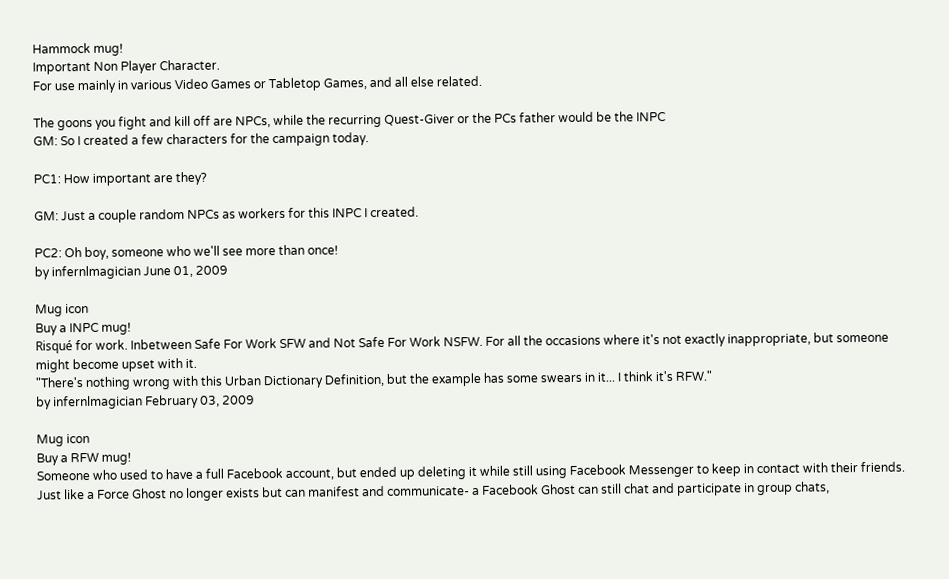Hammock mug!
Important Non Player Character.
For use mainly in various Video Games or Tabletop Games, and all else related.

The goons you fight and kill off are NPCs, while the recurring Quest-Giver or the PCs father would be the INPC
GM: So I created a few characters for the campaign today.

PC1: How important are they?

GM: Just a couple random NPCs as workers for this INPC I created.

PC2: Oh boy, someone who we'll see more than once!
by infernlmagician June 01, 2009

Mug icon
Buy a INPC mug!
Risqué for work. Inbetween Safe For Work SFW and Not Safe For Work NSFW. For all the occasions where it's not exactly inappropriate, but someone might become upset with it.
"There's nothing wrong with this Urban Dictionary Definition, but the example has some swears in it... I think it's RFW."
by infernlmagician February 03, 2009

Mug icon
Buy a RFW mug!
Someone who used to have a full Facebook account, but ended up deleting it while still using Facebook Messenger to keep in contact with their friends. Just like a Force Ghost no longer exists but can manifest and communicate- a Facebook Ghost can still chat and participate in group chats,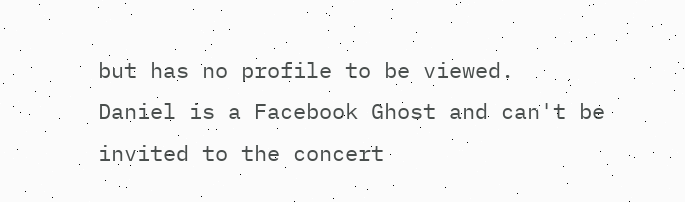but has no profile to be viewed.
Daniel is a Facebook Ghost and can't be invited to the concert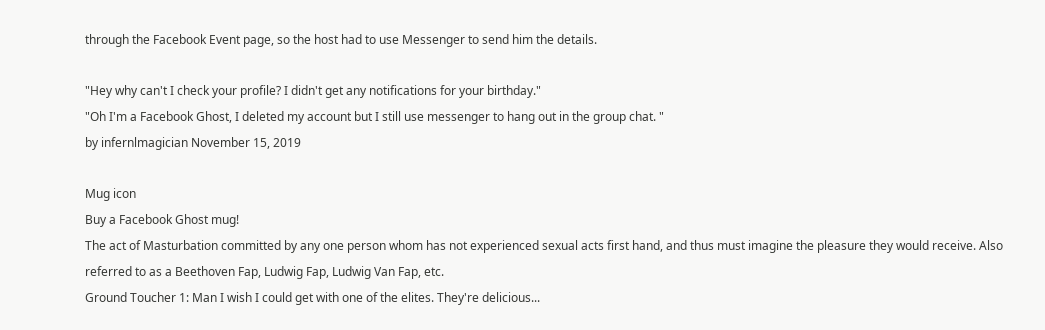through the Facebook Event page, so the host had to use Messenger to send him the details.

"Hey why can't I check your profile? I didn't get any notifications for your birthday."
"Oh I'm a Facebook Ghost, I deleted my account but I still use messenger to hang out in the group chat. "
by infernlmagician November 15, 2019

Mug icon
Buy a Facebook Ghost mug!
The act of Masturbation committed by any one person whom has not experienced sexual acts first hand, and thus must imagine the pleasure they would receive. Also referred to as a Beethoven Fap, Ludwig Fap, Ludwig Van Fap, etc.
Ground Toucher 1: Man I wish I could get with one of the elites. They're delicious...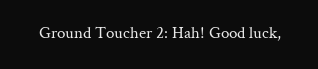Ground Toucher 2: Hah! Good luck,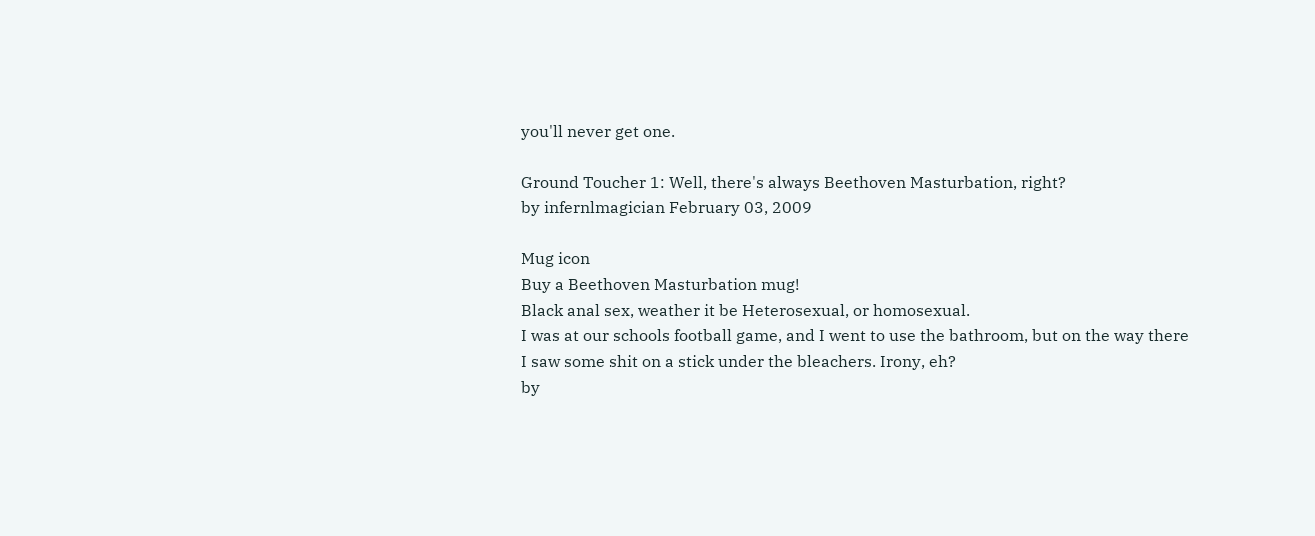you'll never get one.

Ground Toucher 1: Well, there's always Beethoven Masturbation, right?
by infernlmagician February 03, 2009

Mug icon
Buy a Beethoven Masturbation mug!
Black anal sex, weather it be Heterosexual, or homosexual.
I was at our schools football game, and I went to use the bathroom, but on the way there I saw some shit on a stick under the bleachers. Irony, eh?
by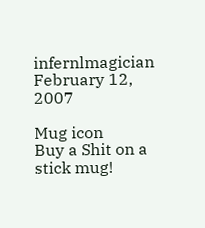infernlmagician February 12, 2007

Mug icon
Buy a Shit on a stick mug!